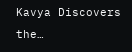Kavya Discovers the…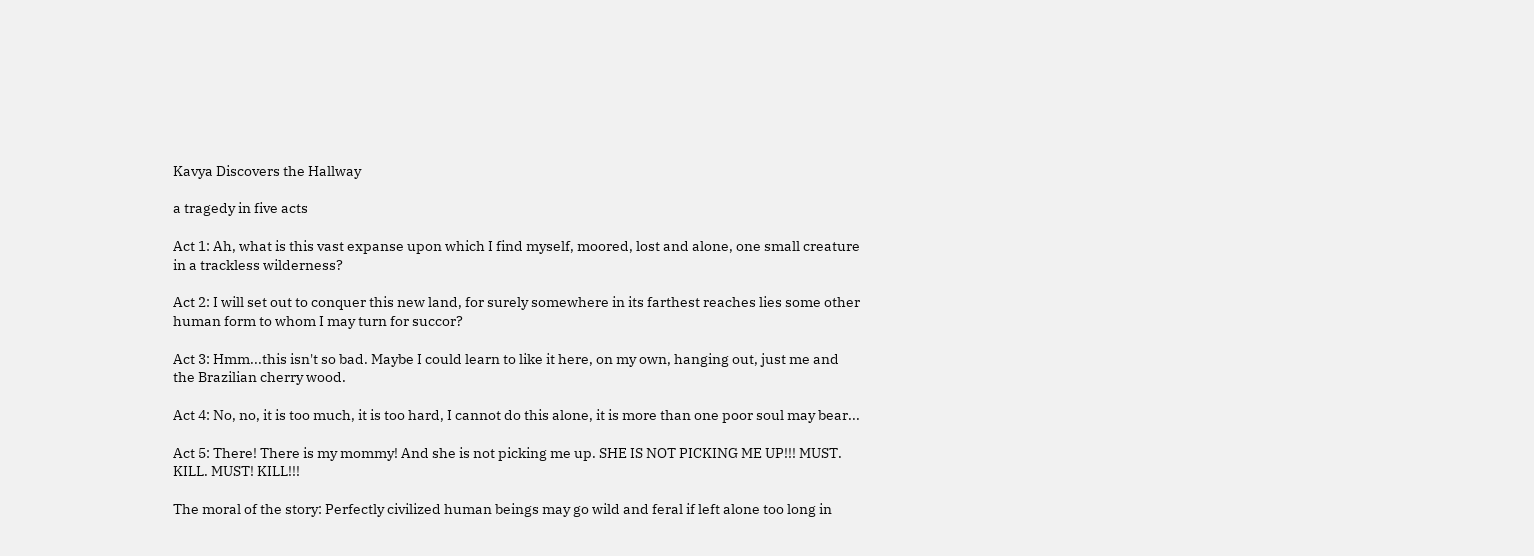Kavya Discovers the Hallway

a tragedy in five acts

Act 1: Ah, what is this vast expanse upon which I find myself, moored, lost and alone, one small creature in a trackless wilderness?

Act 2: I will set out to conquer this new land, for surely somewhere in its farthest reaches lies some other human form to whom I may turn for succor?

Act 3: Hmm...this isn't so bad. Maybe I could learn to like it here, on my own, hanging out, just me and the Brazilian cherry wood.

Act 4: No, no, it is too much, it is too hard, I cannot do this alone, it is more than one poor soul may bear...

Act 5: There! There is my mommy! And she is not picking me up. SHE IS NOT PICKING ME UP!!! MUST. KILL. MUST! KILL!!!

The moral of the story: Perfectly civilized human beings may go wild and feral if left alone too long in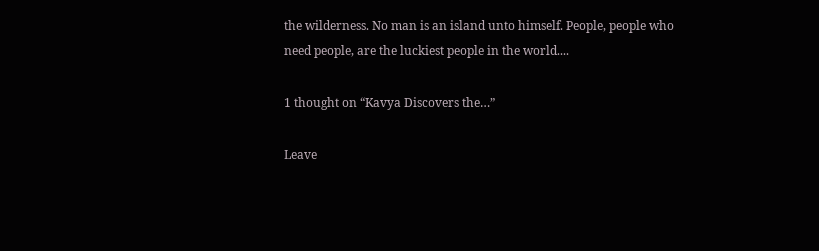the wilderness. No man is an island unto himself. People, people who need people, are the luckiest people in the world....

1 thought on “Kavya Discovers the…”

Leave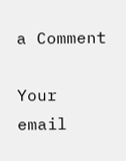a Comment

Your email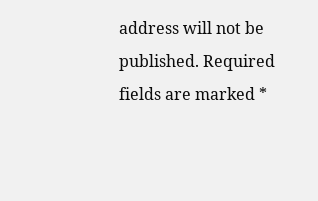address will not be published. Required fields are marked *